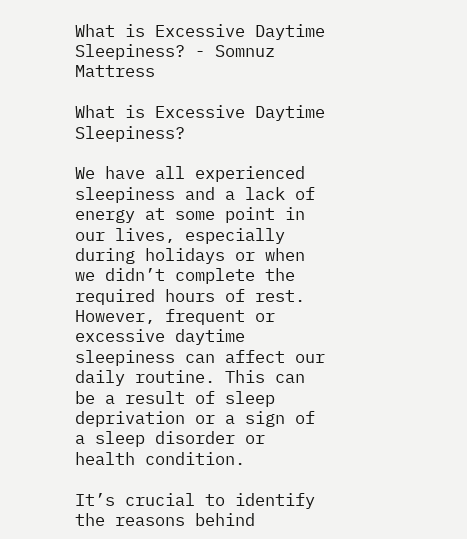What is Excessive Daytime Sleepiness? - Somnuz Mattress

What is Excessive Daytime Sleepiness?

We have all experienced sleepiness and a lack of energy at some point in our lives, especially during holidays or when we didn’t complete the required hours of rest. However, frequent or excessive daytime sleepiness can affect our daily routine. This can be a result of sleep deprivation or a sign of a sleep disorder or health condition.

It’s crucial to identify the reasons behind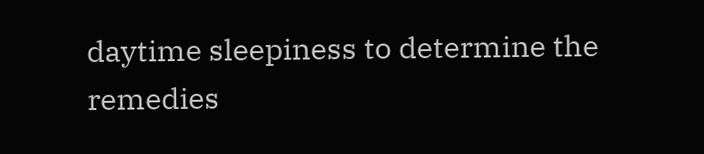daytime sleepiness to determine the remedies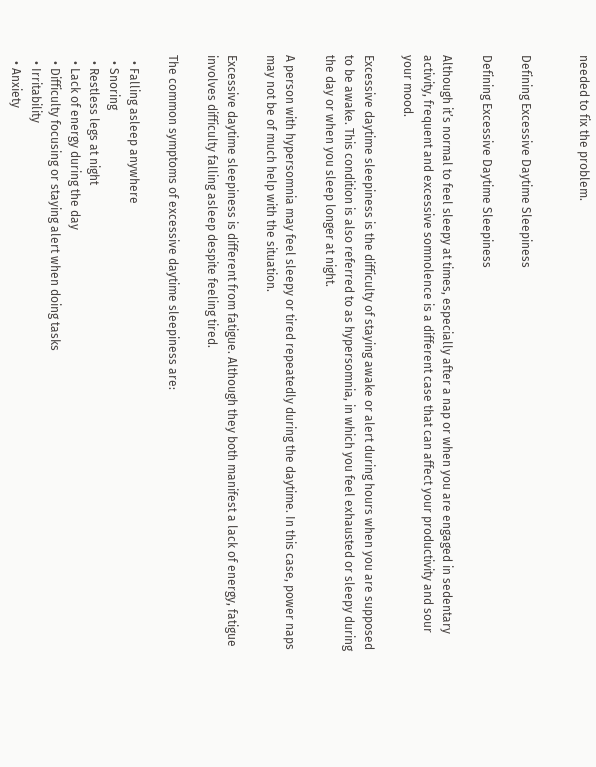needed to fix the problem.


Defining Excessive Daytime Sleepiness

Defining Excessive Daytime Sleepiness

Although it’s normal to feel sleepy at times, especially after a nap or when you are engaged in sedentary activity, frequent and excessive somnolence is a different case that can affect your productivity and sour your mood.

Excessive daytime sleepiness is the difficulty of staying awake or alert during hours when you are supposed to be awake. This condition is also referred to as hypersomnia, in which you feel exhausted or sleepy during the day or when you sleep longer at night.

A person with hypersomnia may feel sleepy or tired repeatedly during the daytime. In this case, power naps may not be of much help with the situation.

Excessive daytime sleepiness is different from fatigue. Although they both manifest a lack of energy, fatigue involves difficulty falling asleep despite feeling tired.

The common symptoms of excessive daytime sleepiness are:

  • Falling asleep anywhere
  • Snoring
  • Restless legs at night
  • Lack of energy during the day
  • Difficulty focusing or staying alert when doing tasks
  • Irritability
  • Anxiety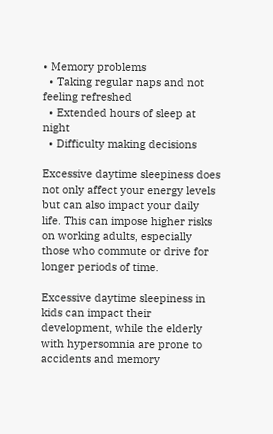• Memory problems
  • Taking regular naps and not feeling refreshed
  • Extended hours of sleep at night
  • Difficulty making decisions

Excessive daytime sleepiness does not only affect your energy levels but can also impact your daily life. This can impose higher risks on working adults, especially those who commute or drive for longer periods of time.

Excessive daytime sleepiness in kids can impact their development, while the elderly with hypersomnia are prone to accidents and memory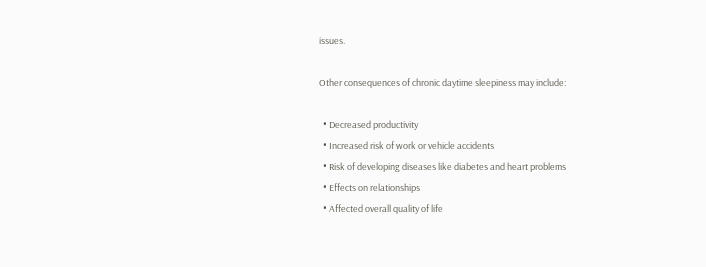issues.

Other consequences of chronic daytime sleepiness may include:

  • Decreased productivity
  • Increased risk of work or vehicle accidents
  • Risk of developing diseases like diabetes and heart problems
  • Effects on relationships
  • Affected overall quality of life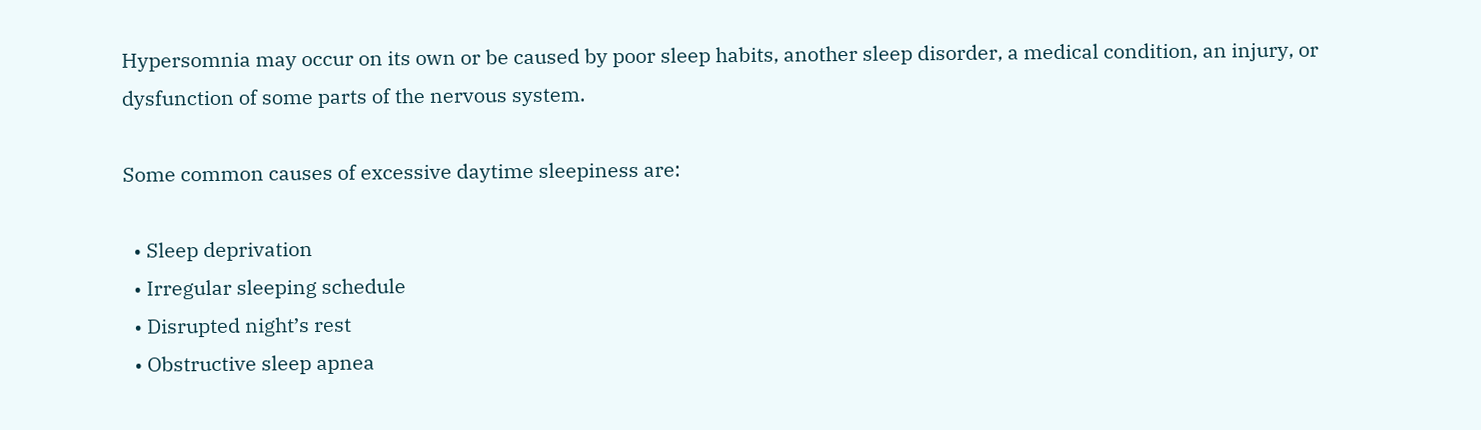Hypersomnia may occur on its own or be caused by poor sleep habits, another sleep disorder, a medical condition, an injury, or dysfunction of some parts of the nervous system.

Some common causes of excessive daytime sleepiness are:

  • Sleep deprivation
  • Irregular sleeping schedule
  • Disrupted night’s rest
  • Obstructive sleep apnea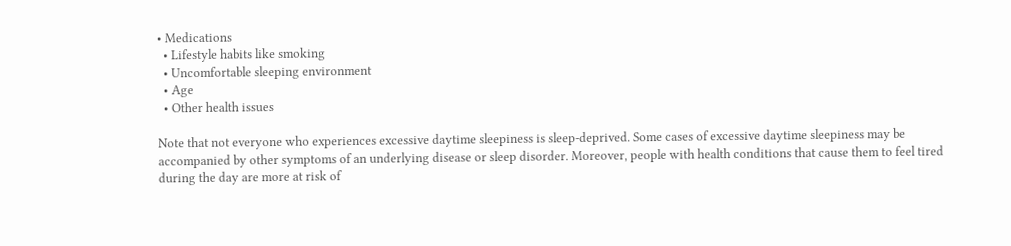• Medications
  • Lifestyle habits like smoking
  • Uncomfortable sleeping environment
  • Age
  • Other health issues

Note that not everyone who experiences excessive daytime sleepiness is sleep-deprived. Some cases of excessive daytime sleepiness may be accompanied by other symptoms of an underlying disease or sleep disorder. Moreover, people with health conditions that cause them to feel tired during the day are more at risk of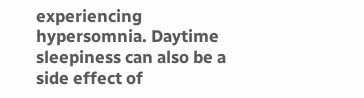experiencing hypersomnia. Daytime sleepiness can also be a side effect of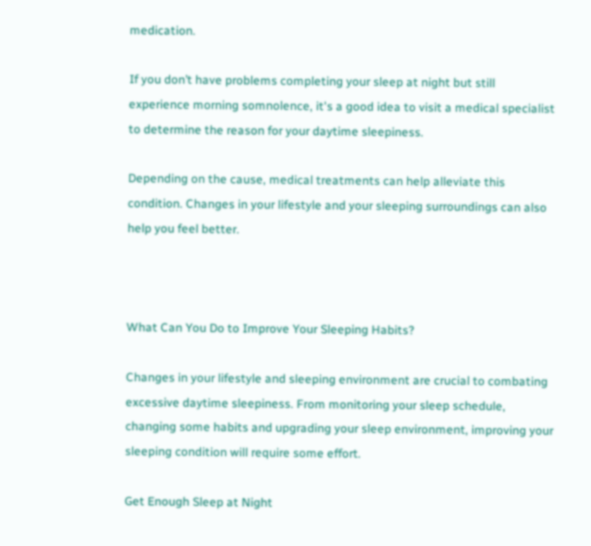medication.

If you don’t have problems completing your sleep at night but still experience morning somnolence, it's a good idea to visit a medical specialist to determine the reason for your daytime sleepiness.

Depending on the cause, medical treatments can help alleviate this condition. Changes in your lifestyle and your sleeping surroundings can also help you feel better.



What Can You Do to Improve Your Sleeping Habits?

Changes in your lifestyle and sleeping environment are crucial to combating excessive daytime sleepiness. From monitoring your sleep schedule, changing some habits and upgrading your sleep environment, improving your sleeping condition will require some effort.

Get Enough Sleep at Night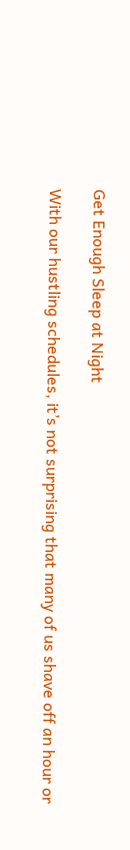Get Enough Sleep at Night

With our hustling schedules, it’s not surprising that many of us shave off an hour or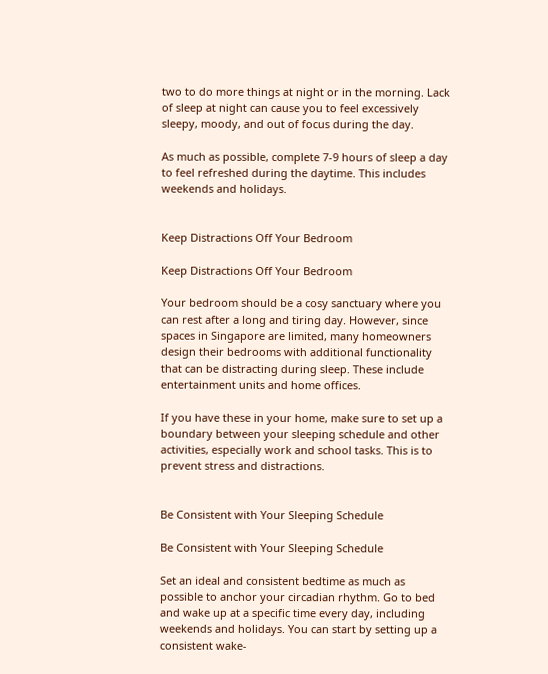two to do more things at night or in the morning. Lack of sleep at night can cause you to feel excessively sleepy, moody, and out of focus during the day.

As much as possible, complete 7-9 hours of sleep a day to feel refreshed during the daytime. This includes weekends and holidays.


Keep Distractions Off Your Bedroom

Keep Distractions Off Your Bedroom

Your bedroom should be a cosy sanctuary where you can rest after a long and tiring day. However, since spaces in Singapore are limited, many homeowners design their bedrooms with additional functionality that can be distracting during sleep. These include entertainment units and home offices.

If you have these in your home, make sure to set up a boundary between your sleeping schedule and other activities, especially work and school tasks. This is to prevent stress and distractions.


Be Consistent with Your Sleeping Schedule

Be Consistent with Your Sleeping Schedule

Set an ideal and consistent bedtime as much as possible to anchor your circadian rhythm. Go to bed and wake up at a specific time every day, including weekends and holidays. You can start by setting up a consistent wake-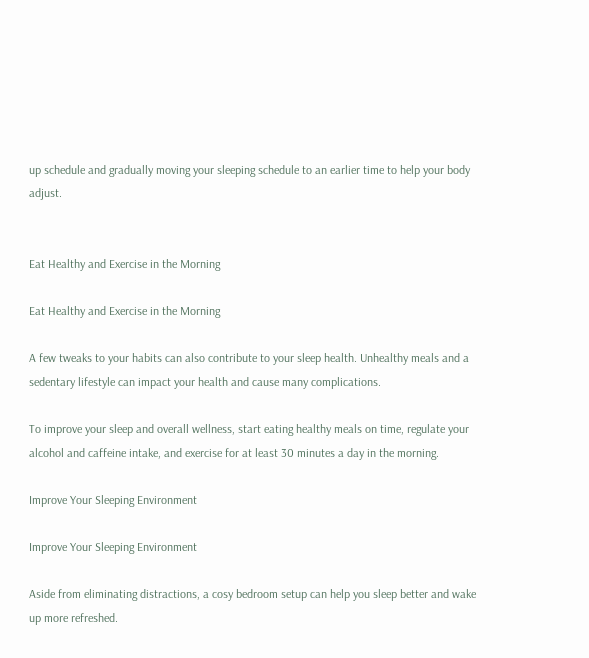up schedule and gradually moving your sleeping schedule to an earlier time to help your body adjust.


Eat Healthy and Exercise in the Morning

Eat Healthy and Exercise in the Morning

A few tweaks to your habits can also contribute to your sleep health. Unhealthy meals and a sedentary lifestyle can impact your health and cause many complications.

To improve your sleep and overall wellness, start eating healthy meals on time, regulate your alcohol and caffeine intake, and exercise for at least 30 minutes a day in the morning.

Improve Your Sleeping Environment

Improve Your Sleeping Environment

Aside from eliminating distractions, a cosy bedroom setup can help you sleep better and wake up more refreshed.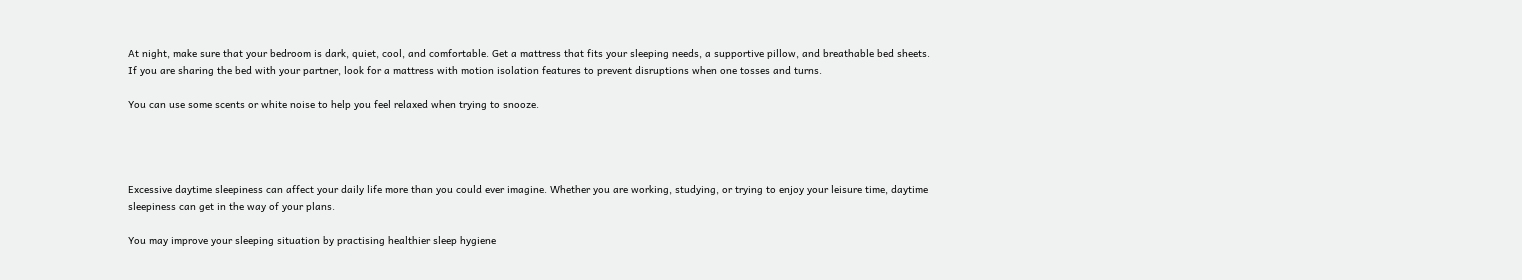At night, make sure that your bedroom is dark, quiet, cool, and comfortable. Get a mattress that fits your sleeping needs, a supportive pillow, and breathable bed sheets. If you are sharing the bed with your partner, look for a mattress with motion isolation features to prevent disruptions when one tosses and turns.

You can use some scents or white noise to help you feel relaxed when trying to snooze.




Excessive daytime sleepiness can affect your daily life more than you could ever imagine. Whether you are working, studying, or trying to enjoy your leisure time, daytime sleepiness can get in the way of your plans.

You may improve your sleeping situation by practising healthier sleep hygiene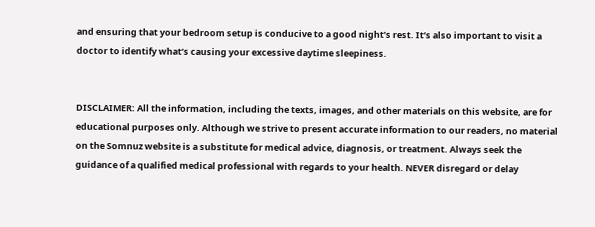and ensuring that your bedroom setup is conducive to a good night’s rest. It’s also important to visit a doctor to identify what’s causing your excessive daytime sleepiness.


DISCLAIMER: All the information, including the texts, images, and other materials on this website, are for educational purposes only. Although we strive to present accurate information to our readers, no material on the Somnuz website is a substitute for medical advice, diagnosis, or treatment. Always seek the guidance of a qualified medical professional with regards to your health. NEVER disregard or delay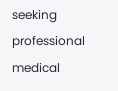seeking professional medical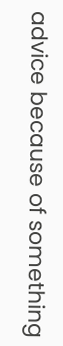advice because of something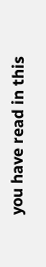you have read in this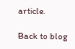article.

Back to blog